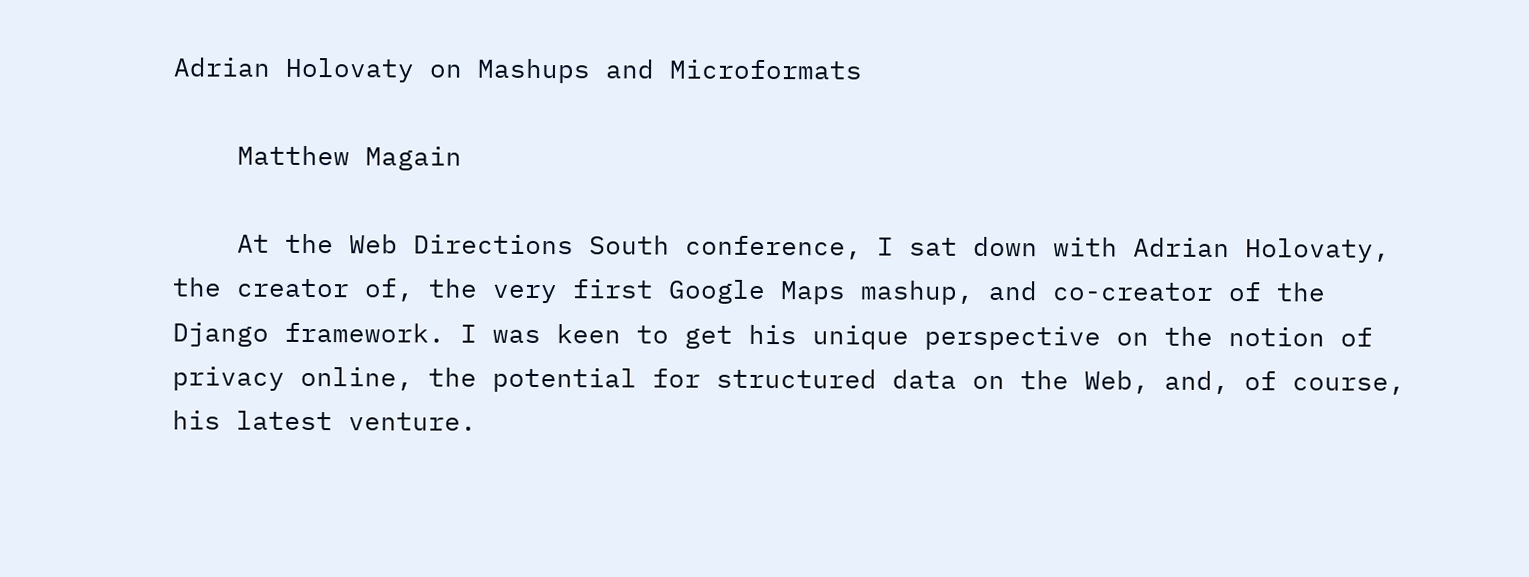Adrian Holovaty on Mashups and Microformats

    Matthew Magain

    At the Web Directions South conference, I sat down with Adrian Holovaty, the creator of, the very first Google Maps mashup, and co-creator of the Django framework. I was keen to get his unique perspective on the notion of privacy online, the potential for structured data on the Web, and, of course, his latest venture.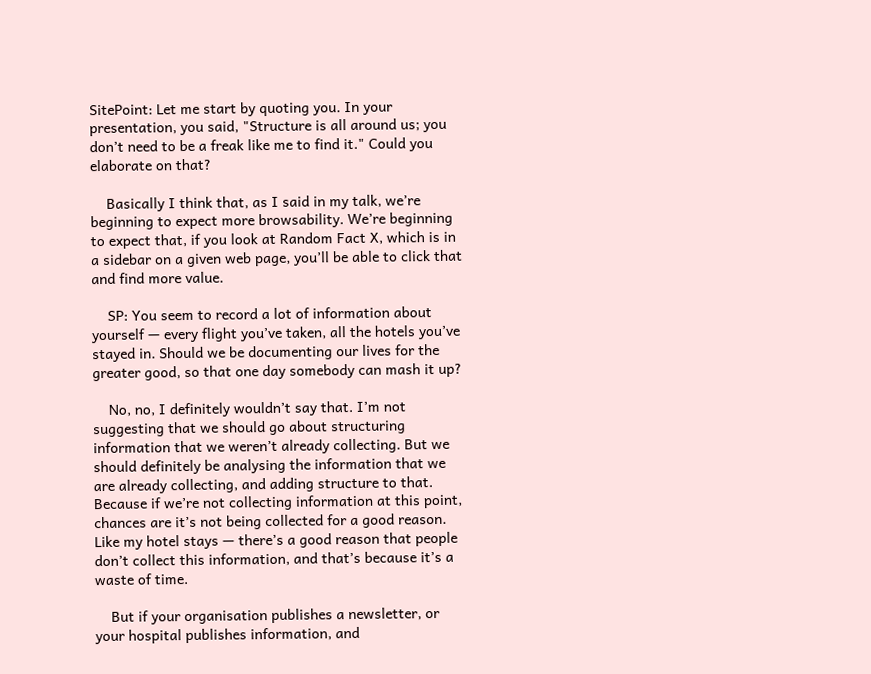SitePoint: Let me start by quoting you. In your presentation, you said, "Structure is all around us; you don’t need to be a freak like me to find it." Could you elaborate on that?

    Basically I think that, as I said in my talk, we’re beginning to expect more browsability. We’re beginning to expect that, if you look at Random Fact X, which is in a sidebar on a given web page, you’ll be able to click that and find more value.

    SP: You seem to record a lot of information about yourself — every flight you’ve taken, all the hotels you’ve stayed in. Should we be documenting our lives for the greater good, so that one day somebody can mash it up?

    No, no, I definitely wouldn’t say that. I’m not suggesting that we should go about structuring information that we weren’t already collecting. But we should definitely be analysing the information that we are already collecting, and adding structure to that. Because if we’re not collecting information at this point, chances are it’s not being collected for a good reason. Like my hotel stays — there’s a good reason that people don’t collect this information, and that’s because it’s a waste of time.

    But if your organisation publishes a newsletter, or your hospital publishes information, and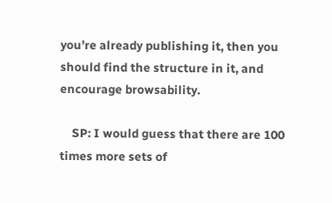you’re already publishing it, then you should find the structure in it, and encourage browsability.

    SP: I would guess that there are 100 times more sets of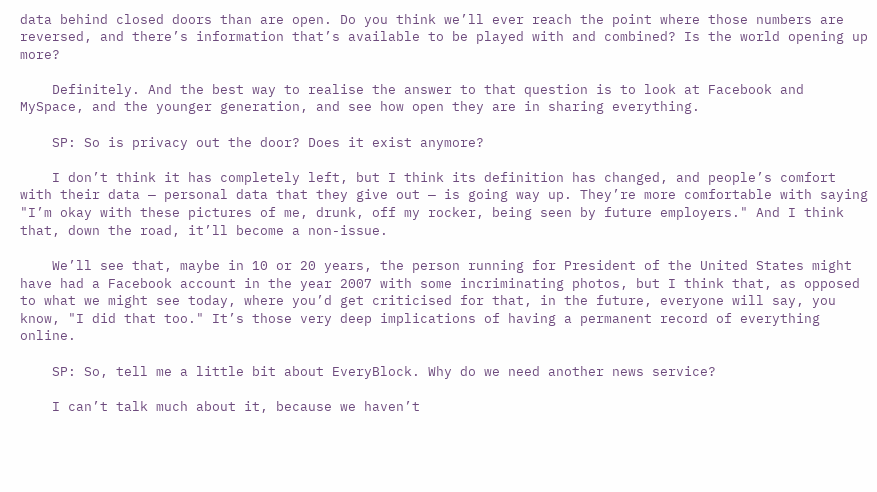data behind closed doors than are open. Do you think we’ll ever reach the point where those numbers are reversed, and there’s information that’s available to be played with and combined? Is the world opening up more?

    Definitely. And the best way to realise the answer to that question is to look at Facebook and MySpace, and the younger generation, and see how open they are in sharing everything.

    SP: So is privacy out the door? Does it exist anymore?

    I don’t think it has completely left, but I think its definition has changed, and people’s comfort with their data — personal data that they give out — is going way up. They’re more comfortable with saying "I’m okay with these pictures of me, drunk, off my rocker, being seen by future employers." And I think that, down the road, it’ll become a non-issue.

    We’ll see that, maybe in 10 or 20 years, the person running for President of the United States might have had a Facebook account in the year 2007 with some incriminating photos, but I think that, as opposed to what we might see today, where you’d get criticised for that, in the future, everyone will say, you know, "I did that too." It’s those very deep implications of having a permanent record of everything online.

    SP: So, tell me a little bit about EveryBlock. Why do we need another news service?

    I can’t talk much about it, because we haven’t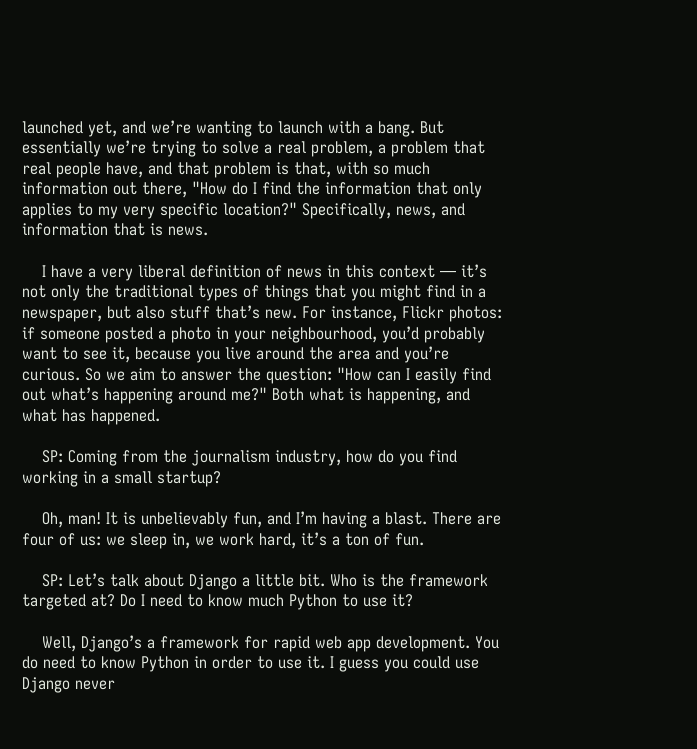launched yet, and we’re wanting to launch with a bang. But essentially we’re trying to solve a real problem, a problem that real people have, and that problem is that, with so much information out there, "How do I find the information that only applies to my very specific location?" Specifically, news, and information that is news.

    I have a very liberal definition of news in this context — it’s not only the traditional types of things that you might find in a newspaper, but also stuff that’s new. For instance, Flickr photos: if someone posted a photo in your neighbourhood, you’d probably want to see it, because you live around the area and you’re curious. So we aim to answer the question: "How can I easily find out what’s happening around me?" Both what is happening, and what has happened.

    SP: Coming from the journalism industry, how do you find working in a small startup?

    Oh, man! It is unbelievably fun, and I’m having a blast. There are four of us: we sleep in, we work hard, it’s a ton of fun.

    SP: Let’s talk about Django a little bit. Who is the framework targeted at? Do I need to know much Python to use it?

    Well, Django’s a framework for rapid web app development. You do need to know Python in order to use it. I guess you could use Django never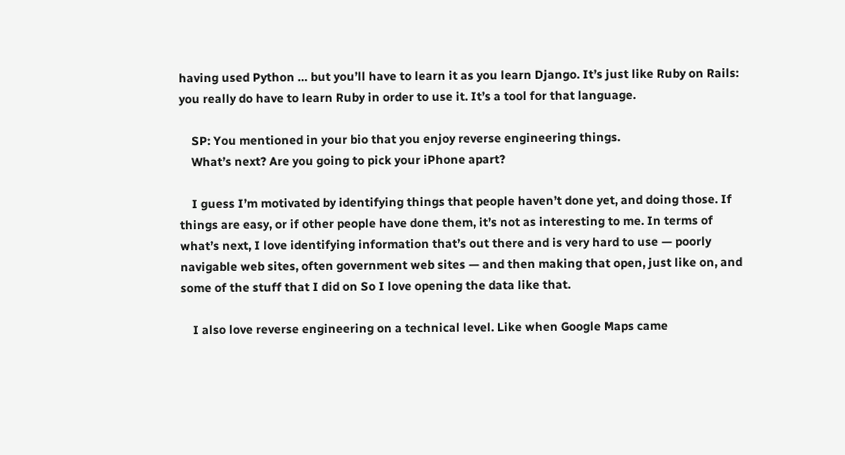having used Python … but you’ll have to learn it as you learn Django. It’s just like Ruby on Rails: you really do have to learn Ruby in order to use it. It’s a tool for that language.

    SP: You mentioned in your bio that you enjoy reverse engineering things.
    What’s next? Are you going to pick your iPhone apart?

    I guess I’m motivated by identifying things that people haven’t done yet, and doing those. If things are easy, or if other people have done them, it’s not as interesting to me. In terms of what’s next, I love identifying information that’s out there and is very hard to use — poorly navigable web sites, often government web sites — and then making that open, just like on, and some of the stuff that I did on So I love opening the data like that.

    I also love reverse engineering on a technical level. Like when Google Maps came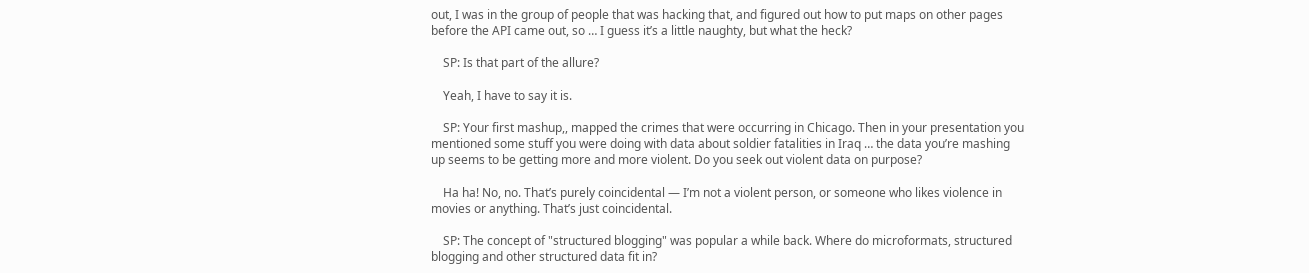out, I was in the group of people that was hacking that, and figured out how to put maps on other pages before the API came out, so … I guess it’s a little naughty, but what the heck?

    SP: Is that part of the allure?

    Yeah, I have to say it is.

    SP: Your first mashup,, mapped the crimes that were occurring in Chicago. Then in your presentation you mentioned some stuff you were doing with data about soldier fatalities in Iraq … the data you’re mashing up seems to be getting more and more violent. Do you seek out violent data on purpose?

    Ha ha! No, no. That’s purely coincidental — I’m not a violent person, or someone who likes violence in movies or anything. That’s just coincidental.

    SP: The concept of "structured blogging" was popular a while back. Where do microformats, structured blogging and other structured data fit in?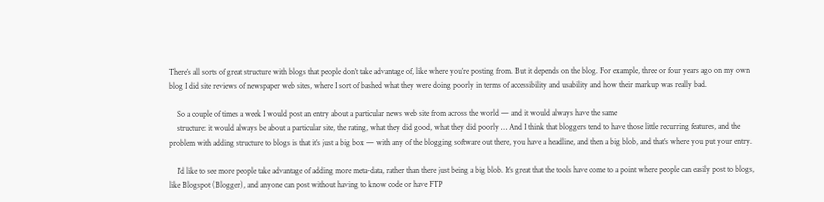There’s all sorts of great structure with blogs that people don’t take advantage of, like where you’re posting from. But it depends on the blog. For example, three or four years ago on my own blog I did site reviews of newspaper web sites, where I sort of bashed what they were doing poorly in terms of accessibility and usability and how their markup was really bad.

    So a couple of times a week I would post an entry about a particular news web site from across the world — and it would always have the same
    structure: it would always be about a particular site, the rating, what they did good, what they did poorly … And I think that bloggers tend to have those little recurring features, and the problem with adding structure to blogs is that it’s just a big box — with any of the blogging software out there, you have a headline, and then a big blob, and that’s where you put your entry.

    I’d like to see more people take advantage of adding more meta-data, rather than there just being a big blob. It’s great that the tools have come to a point where people can easily post to blogs, like Blogspot (Blogger), and anyone can post without having to know code or have FTP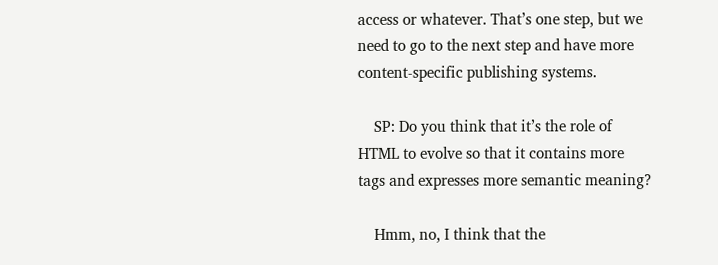access or whatever. That’s one step, but we need to go to the next step and have more content-specific publishing systems.

    SP: Do you think that it’s the role of HTML to evolve so that it contains more tags and expresses more semantic meaning?

    Hmm, no, I think that the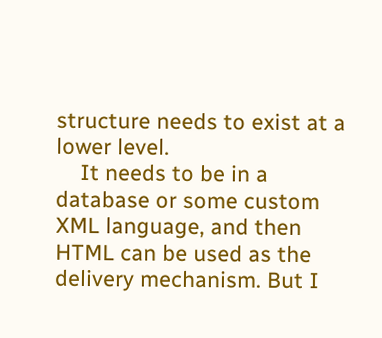structure needs to exist at a lower level.
    It needs to be in a database or some custom XML language, and then HTML can be used as the delivery mechanism. But I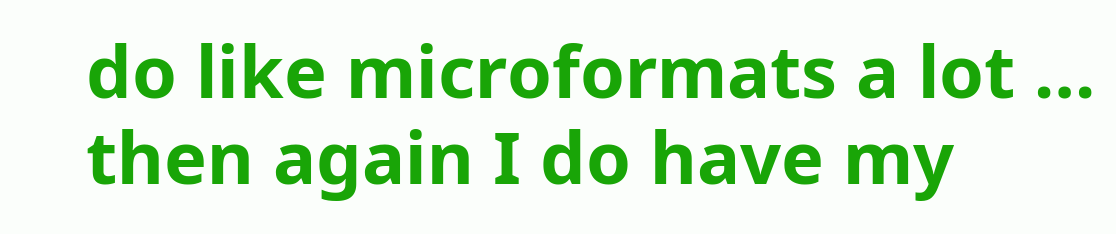do like microformats a lot … then again I do have my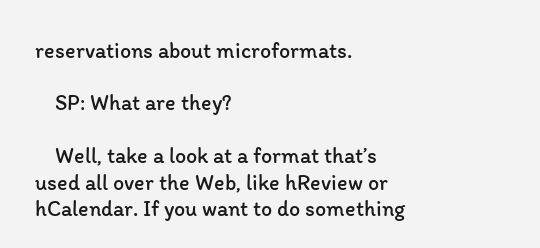reservations about microformats.

    SP: What are they?

    Well, take a look at a format that’s used all over the Web, like hReview or hCalendar. If you want to do something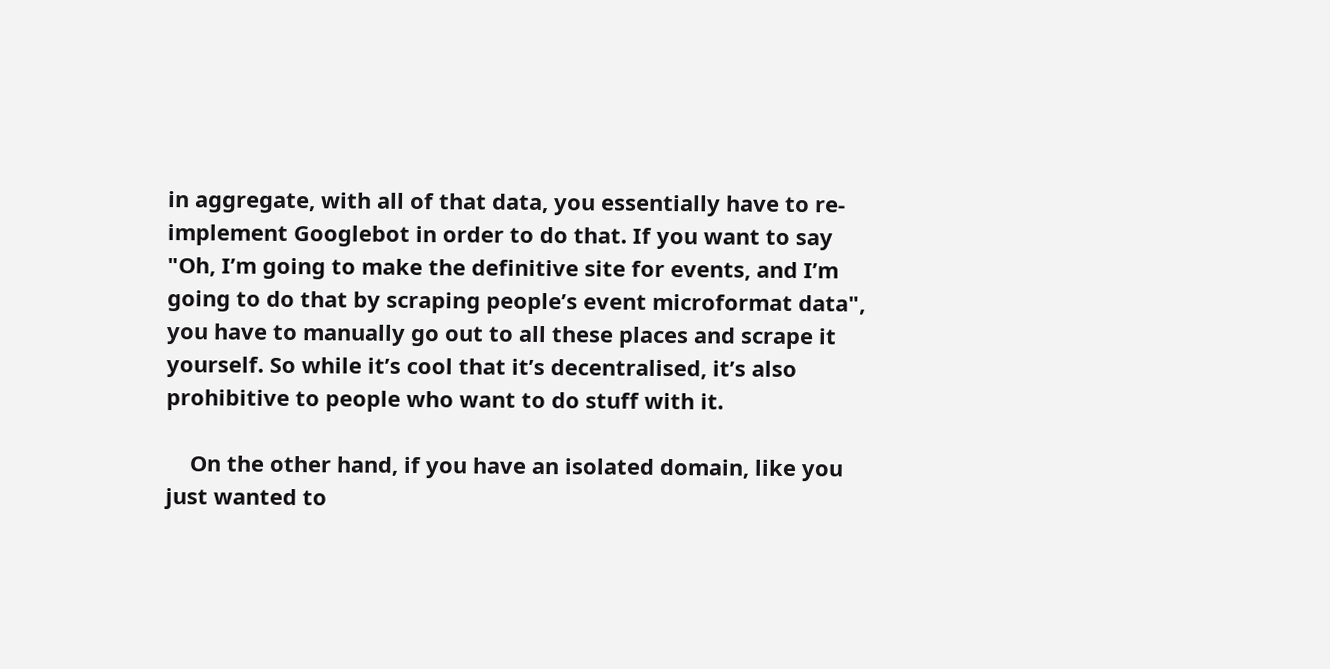in aggregate, with all of that data, you essentially have to re-implement Googlebot in order to do that. If you want to say "Oh, I’m going to make the definitive site for events, and I’m going to do that by scraping people’s event microformat data", you have to manually go out to all these places and scrape it yourself. So while it’s cool that it’s decentralised, it’s also prohibitive to people who want to do stuff with it.

    On the other hand, if you have an isolated domain, like you just wanted to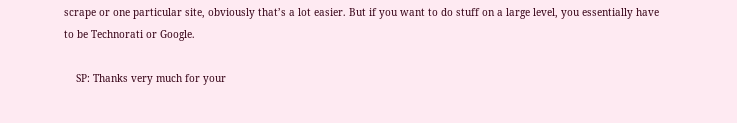scrape or one particular site, obviously that’s a lot easier. But if you want to do stuff on a large level, you essentially have to be Technorati or Google.

    SP: Thanks very much for your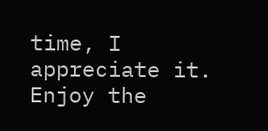time, I appreciate it. Enjoy the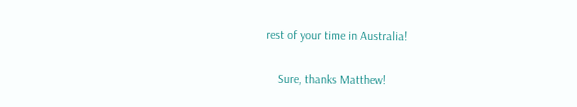rest of your time in Australia!

    Sure, thanks Matthew!